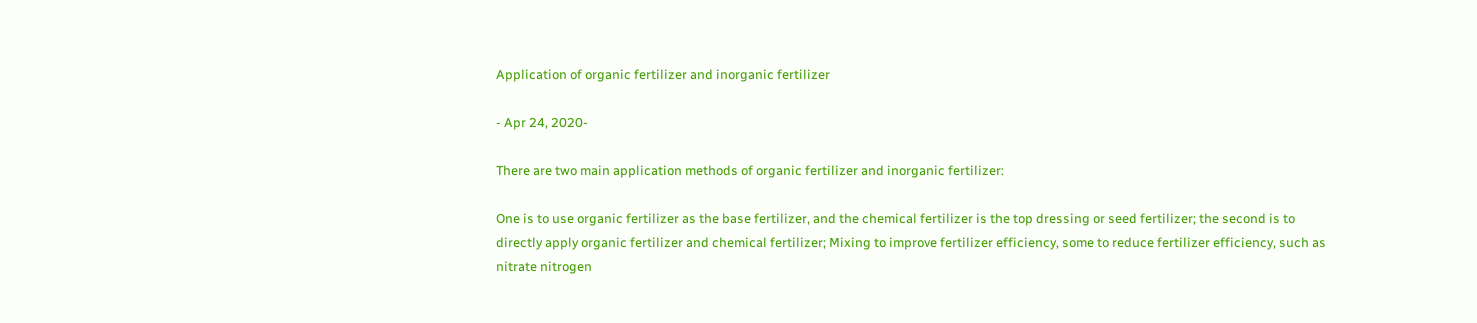Application of organic fertilizer and inorganic fertilizer

- Apr 24, 2020-

There are two main application methods of organic fertilizer and inorganic fertilizer:

One is to use organic fertilizer as the base fertilizer, and the chemical fertilizer is the top dressing or seed fertilizer; the second is to directly apply organic fertilizer and chemical fertilizer; Mixing to improve fertilizer efficiency, some to reduce fertilizer efficiency, such as nitrate nitrogen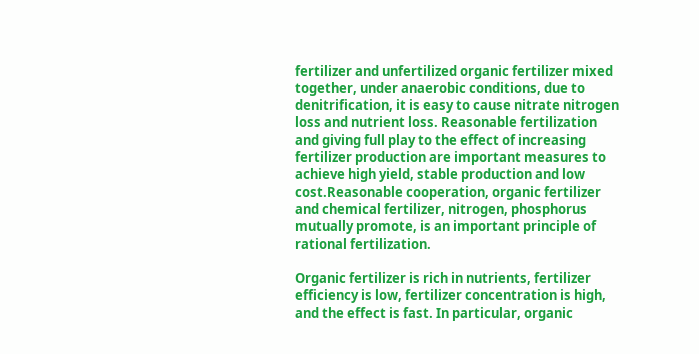fertilizer and unfertilized organic fertilizer mixed together, under anaerobic conditions, due to denitrification, it is easy to cause nitrate nitrogen loss and nutrient loss. Reasonable fertilization and giving full play to the effect of increasing fertilizer production are important measures to achieve high yield, stable production and low cost.Reasonable cooperation, organic fertilizer and chemical fertilizer, nitrogen, phosphorus mutually promote, is an important principle of rational fertilization.

Organic fertilizer is rich in nutrients, fertilizer efficiency is low, fertilizer concentration is high, and the effect is fast. In particular, organic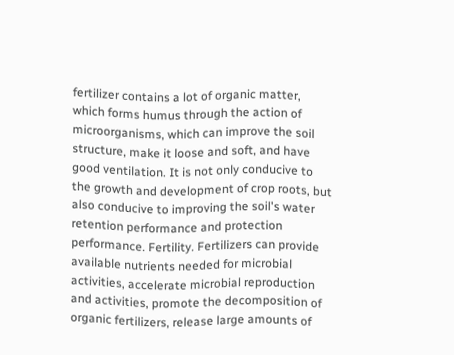fertilizer contains a lot of organic matter, which forms humus through the action of microorganisms, which can improve the soil structure, make it loose and soft, and have good ventilation. It is not only conducive to the growth and development of crop roots, but also conducive to improving the soil's water retention performance and protection performance. Fertility. Fertilizers can provide available nutrients needed for microbial activities, accelerate microbial reproduction and activities, promote the decomposition of organic fertilizers, release large amounts of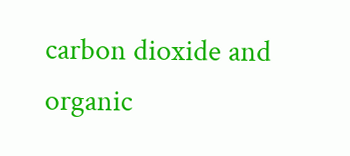carbon dioxide and organic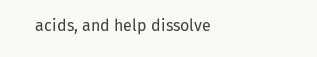acids, and help dissolve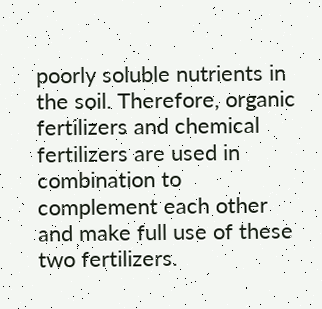poorly soluble nutrients in the soil. Therefore, organic fertilizers and chemical fertilizers are used in combination to complement each other and make full use of these two fertilizers.